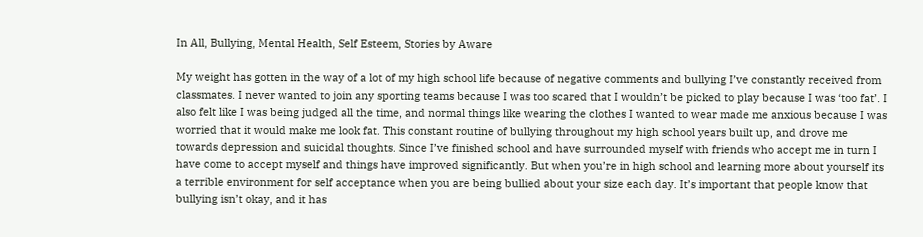In All, Bullying, Mental Health, Self Esteem, Stories by Aware

My weight has gotten in the way of a lot of my high school life because of negative comments and bullying I’ve constantly received from classmates. I never wanted to join any sporting teams because I was too scared that I wouldn’t be picked to play because I was ‘too fat’. I also felt like I was being judged all the time, and normal things like wearing the clothes I wanted to wear made me anxious because I was worried that it would make me look fat. This constant routine of bullying throughout my high school years built up, and drove me towards depression and suicidal thoughts. Since I’ve finished school and have surrounded myself with friends who accept me in turn I have come to accept myself and things have improved significantly. But when you’re in high school and learning more about yourself its a terrible environment for self acceptance when you are being bullied about your size each day. It’s important that people know that bullying isn’t okay, and it has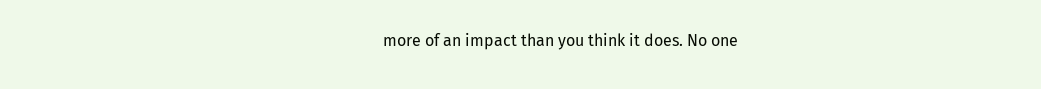more of an impact than you think it does. No one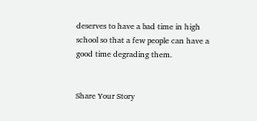deserves to have a bad time in high school so that a few people can have a good time degrading them.


Share Your Story